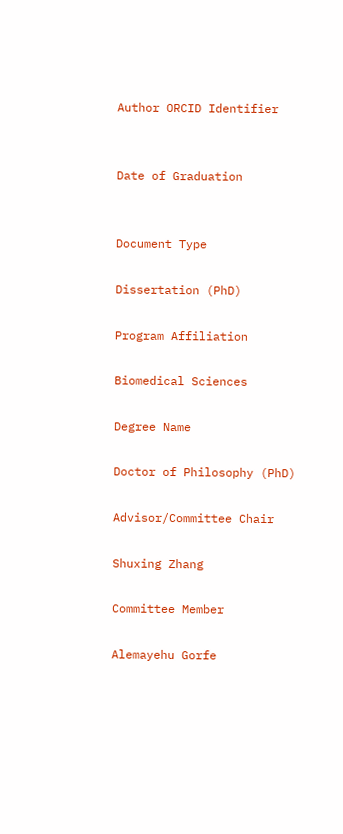Author ORCID Identifier


Date of Graduation


Document Type

Dissertation (PhD)

Program Affiliation

Biomedical Sciences

Degree Name

Doctor of Philosophy (PhD)

Advisor/Committee Chair

Shuxing Zhang

Committee Member

Alemayehu Gorfe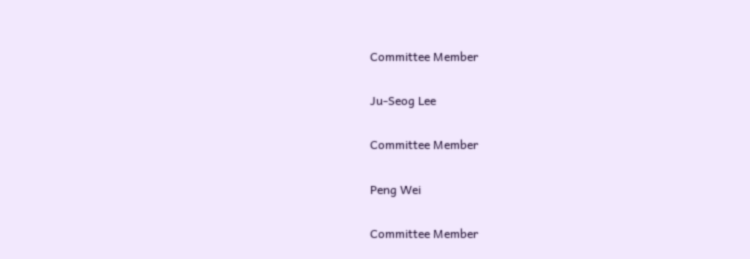Committee Member

Ju-Seog Lee

Committee Member

Peng Wei

Committee Member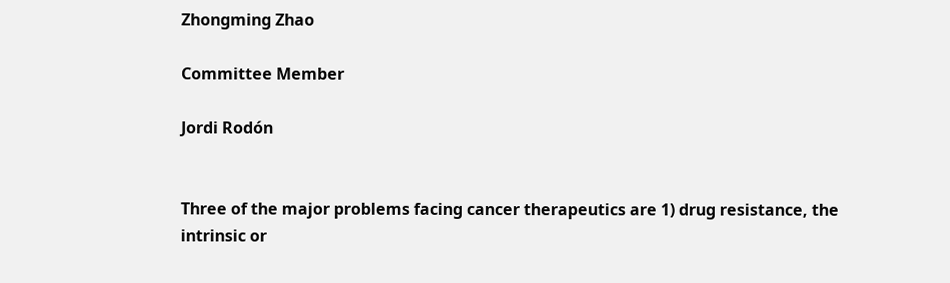Zhongming Zhao

Committee Member

Jordi Rodón


Three of the major problems facing cancer therapeutics are 1) drug resistance, the intrinsic or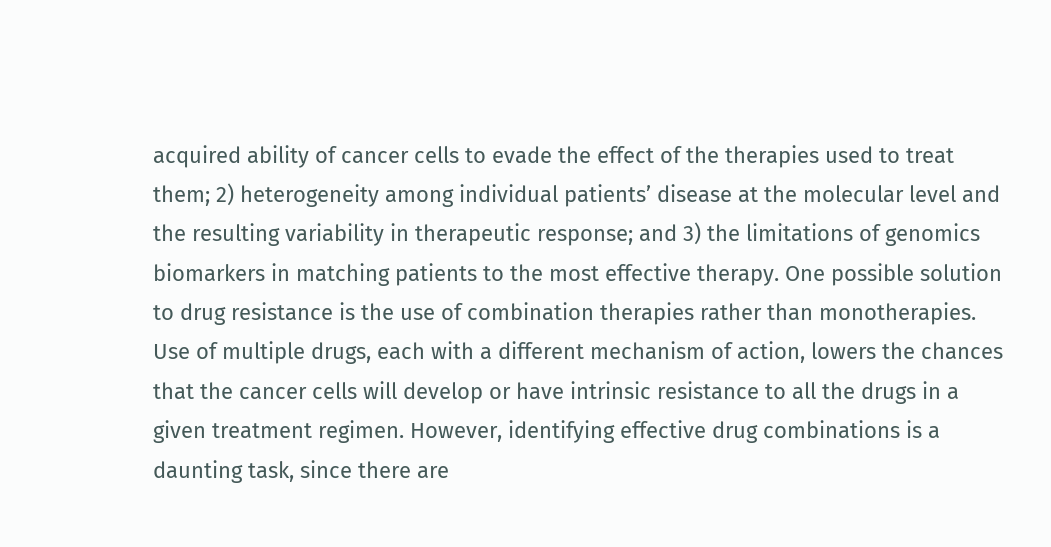acquired ability of cancer cells to evade the effect of the therapies used to treat them; 2) heterogeneity among individual patients’ disease at the molecular level and the resulting variability in therapeutic response; and 3) the limitations of genomics biomarkers in matching patients to the most effective therapy. One possible solution to drug resistance is the use of combination therapies rather than monotherapies. Use of multiple drugs, each with a different mechanism of action, lowers the chances that the cancer cells will develop or have intrinsic resistance to all the drugs in a given treatment regimen. However, identifying effective drug combinations is a daunting task, since there are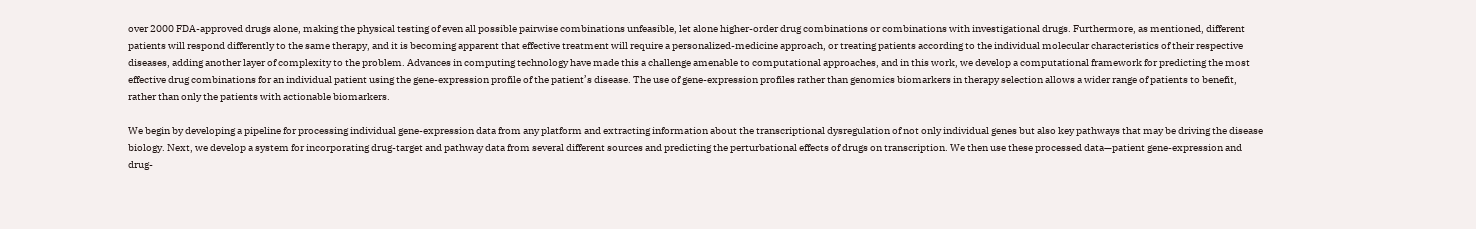over 2000 FDA-approved drugs alone, making the physical testing of even all possible pairwise combinations unfeasible, let alone higher-order drug combinations or combinations with investigational drugs. Furthermore, as mentioned, different patients will respond differently to the same therapy, and it is becoming apparent that effective treatment will require a personalized-medicine approach, or treating patients according to the individual molecular characteristics of their respective diseases, adding another layer of complexity to the problem. Advances in computing technology have made this a challenge amenable to computational approaches, and in this work, we develop a computational framework for predicting the most effective drug combinations for an individual patient using the gene-expression profile of the patient’s disease. The use of gene-expression profiles rather than genomics biomarkers in therapy selection allows a wider range of patients to benefit, rather than only the patients with actionable biomarkers.

We begin by developing a pipeline for processing individual gene-expression data from any platform and extracting information about the transcriptional dysregulation of not only individual genes but also key pathways that may be driving the disease biology. Next, we develop a system for incorporating drug-target and pathway data from several different sources and predicting the perturbational effects of drugs on transcription. We then use these processed data—patient gene-expression and drug-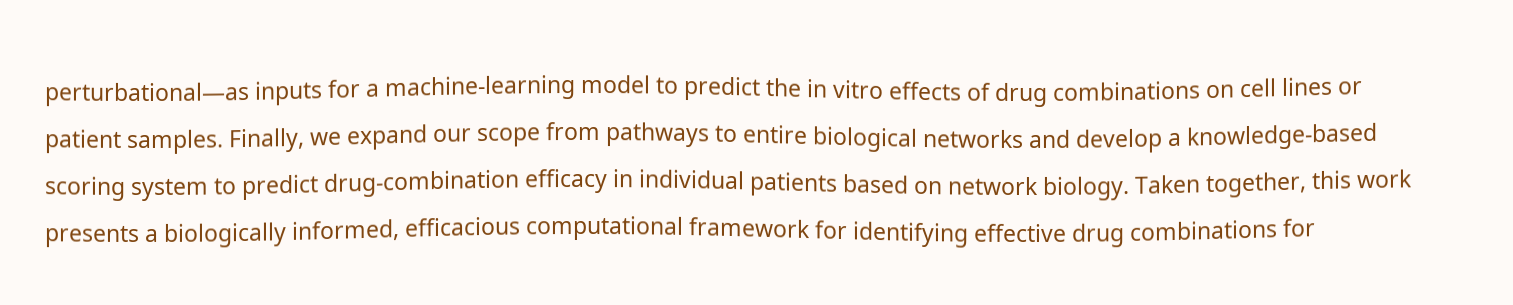perturbational—as inputs for a machine-learning model to predict the in vitro effects of drug combinations on cell lines or patient samples. Finally, we expand our scope from pathways to entire biological networks and develop a knowledge-based scoring system to predict drug-combination efficacy in individual patients based on network biology. Taken together, this work presents a biologically informed, efficacious computational framework for identifying effective drug combinations for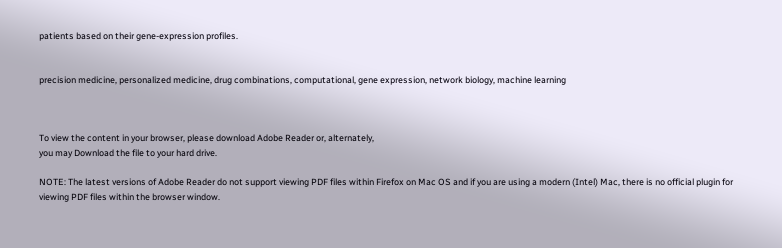patients based on their gene-expression profiles.


precision medicine, personalized medicine, drug combinations, computational, gene expression, network biology, machine learning



To view the content in your browser, please download Adobe Reader or, alternately,
you may Download the file to your hard drive.

NOTE: The latest versions of Adobe Reader do not support viewing PDF files within Firefox on Mac OS and if you are using a modern (Intel) Mac, there is no official plugin for viewing PDF files within the browser window.